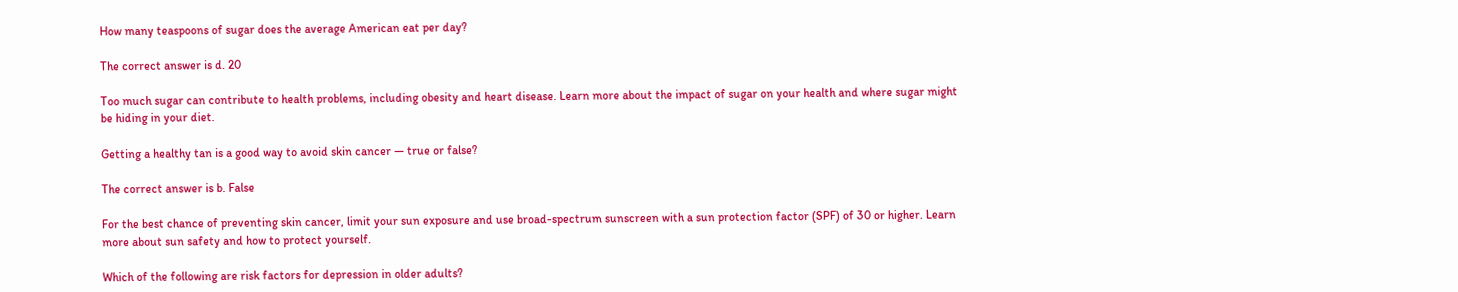How many teaspoons of sugar does the average American eat per day?

The correct answer is d. 20

Too much sugar can contribute to health problems, including obesity and heart disease. Learn more about the impact of sugar on your health and where sugar might be hiding in your diet.

Getting a healthy tan is a good way to avoid skin cancer — true or false?

The correct answer is b. False

For the best chance of preventing skin cancer, limit your sun exposure and use broad-spectrum sunscreen with a sun protection factor (SPF) of 30 or higher. Learn more about sun safety and how to protect yourself.

Which of the following are risk factors for depression in older adults?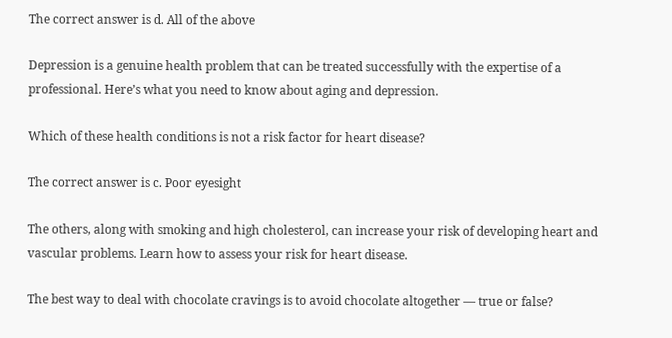The correct answer is d. All of the above

Depression is a genuine health problem that can be treated successfully with the expertise of a professional. Here’s what you need to know about aging and depression.

Which of these health conditions is not a risk factor for heart disease?

The correct answer is c. Poor eyesight

The others, along with smoking and high cholesterol, can increase your risk of developing heart and vascular problems. Learn how to assess your risk for heart disease.

The best way to deal with chocolate cravings is to avoid chocolate altogether — true or false?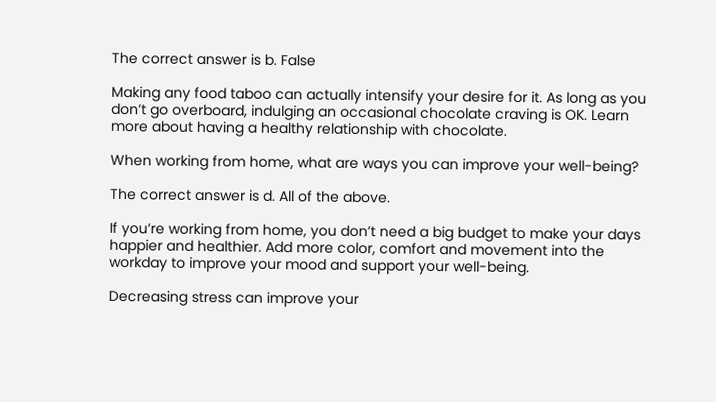The correct answer is b. False

Making any food taboo can actually intensify your desire for it. As long as you don’t go overboard, indulging an occasional chocolate craving is OK. Learn more about having a healthy relationship with chocolate.

When working from home, what are ways you can improve your well-being?

The correct answer is d. All of the above.

If you’re working from home, you don’t need a big budget to make your days happier and healthier. Add more color, comfort and movement into the workday to improve your mood and support your well-being.

Decreasing stress can improve your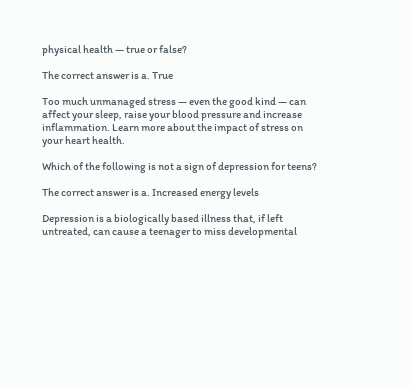physical health — true or false?

The correct answer is a. True

Too much unmanaged stress — even the good kind — can affect your sleep, raise your blood pressure and increase inflammation. Learn more about the impact of stress on your heart health.

Which of the following is not a sign of depression for teens?

The correct answer is a. Increased energy levels

Depression is a biologically based illness that, if left untreated, can cause a teenager to miss developmental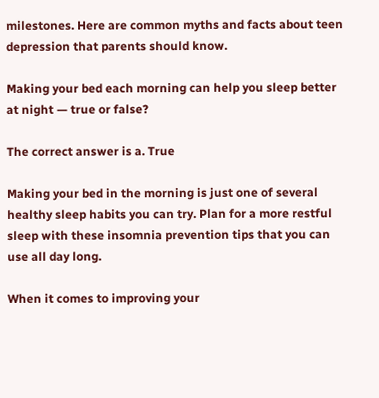milestones. Here are common myths and facts about teen depression that parents should know.

Making your bed each morning can help you sleep better at night — true or false?

The correct answer is a. True

Making your bed in the morning is just one of several healthy sleep habits you can try. Plan for a more restful sleep with these insomnia prevention tips that you can use all day long.

When it comes to improving your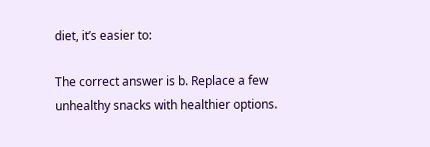diet, it’s easier to:

The correct answer is b. Replace a few unhealthy snacks with healthier options.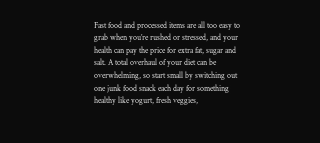Fast food and processed items are all too easy to grab when you’re rushed or stressed, and your health can pay the price for extra fat, sugar and salt. A total overhaul of your diet can be overwhelming, so start small by switching out one junk food snack each day for something healthy like yogurt, fresh veggies,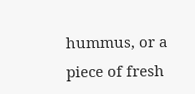hummus, or a piece of fresh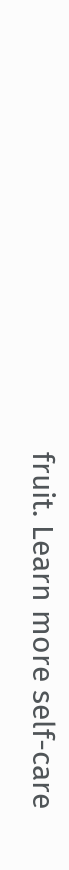fruit. Learn more self-care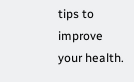tips to improve your health.